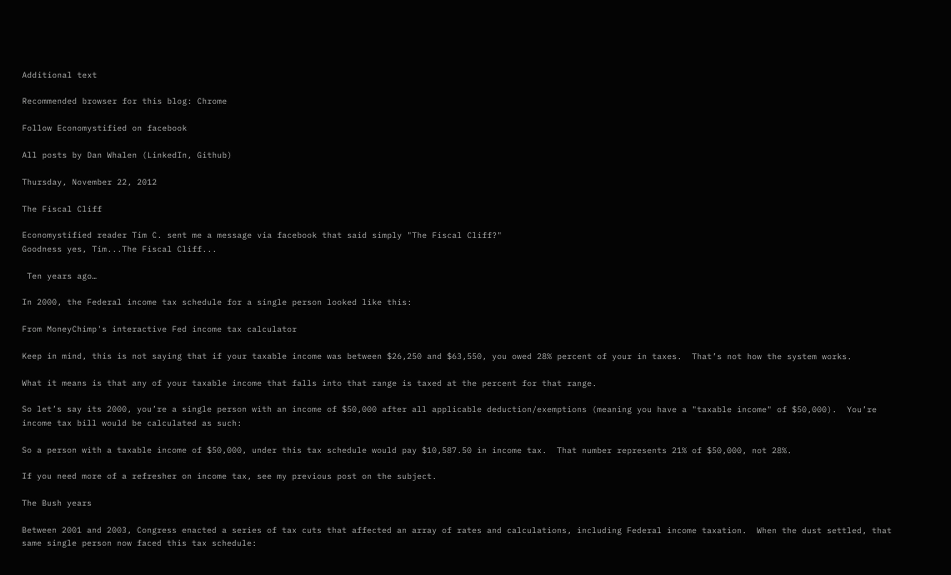Additional text

Recommended browser for this blog: Chrome

Follow Economystified on facebook

All posts by Dan Whalen (LinkedIn, Github)

Thursday, November 22, 2012

The Fiscal Cliff

Economystified reader Tim C. sent me a message via facebook that said simply "The Fiscal Cliff?"
Goodness yes, Tim...The Fiscal Cliff...

 Ten years ago…

In 2000, the Federal income tax schedule for a single person looked like this:

From MoneyChimp's interactive Fed income tax calculator

Keep in mind, this is not saying that if your taxable income was between $26,250 and $63,550, you owed 28% percent of your in taxes.  That’s not how the system works.

What it means is that any of your taxable income that falls into that range is taxed at the percent for that range.

So let’s say its 2000, you’re a single person with an income of $50,000 after all applicable deduction/exemptions (meaning you have a "taxable income" of $50,000).  You’re income tax bill would be calculated as such:

So a person with a taxable income of $50,000, under this tax schedule would pay $10,587.50 in income tax.  That number represents 21% of $50,000, not 28%.

If you need more of a refresher on income tax, see my previous post on the subject.

The Bush years

Between 2001 and 2003, Congress enacted a series of tax cuts that affected an array of rates and calculations, including Federal income taxation.  When the dust settled, that same single person now faced this tax schedule: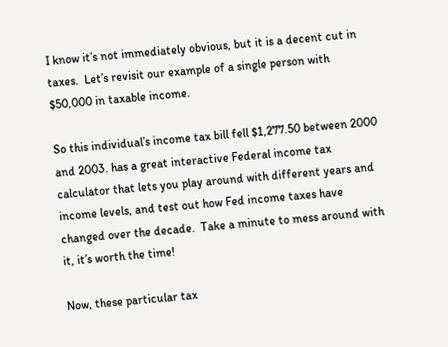I know it’s not immediately obvious, but it is a decent cut in taxes.  Let’s revisit our example of a single person with $50,000 in taxable income.

So this individual’s income tax bill fell $1,277.50 between 2000 and 2003. has a great interactive Federal income tax calculator that lets you play around with different years and income levels, and test out how Fed income taxes have changed over the decade.  Take a minute to mess around with it, it’s worth the time!

Now, these particular tax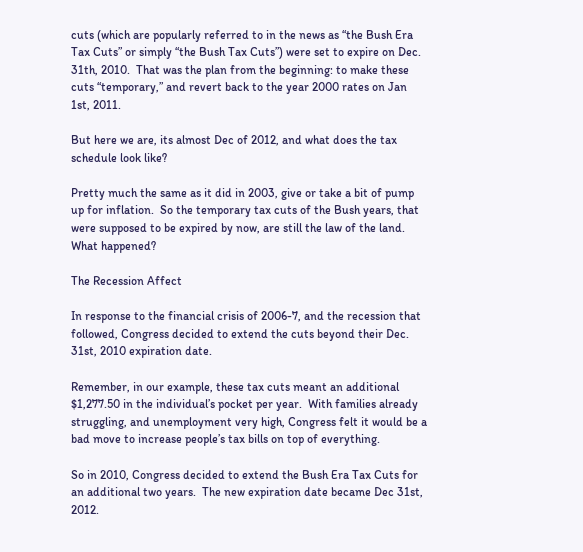cuts (which are popularly referred to in the news as “the Bush Era Tax Cuts” or simply “the Bush Tax Cuts”) were set to expire on Dec. 31th, 2010.  That was the plan from the beginning: to make these cuts “temporary,” and revert back to the year 2000 rates on Jan 1st, 2011.

But here we are, its almost Dec of 2012, and what does the tax schedule look like?

Pretty much the same as it did in 2003, give or take a bit of pump up for inflation.  So the temporary tax cuts of the Bush years, that were supposed to be expired by now, are still the law of the land.  What happened?

The Recession Affect

In response to the financial crisis of 2006-7, and the recession that followed, Congress decided to extend the cuts beyond their Dec. 31st, 2010 expiration date.

Remember, in our example, these tax cuts meant an additional $1,277.50 in the individual’s pocket per year.  With families already struggling, and unemployment very high, Congress felt it would be a bad move to increase people’s tax bills on top of everything.

So in 2010, Congress decided to extend the Bush Era Tax Cuts for an additional two years.  The new expiration date became Dec 31st, 2012.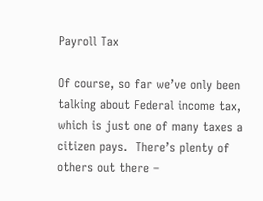Payroll Tax

Of course, so far we’ve only been talking about Federal income tax, which is just one of many taxes a citizen pays.  There’s plenty of others out there –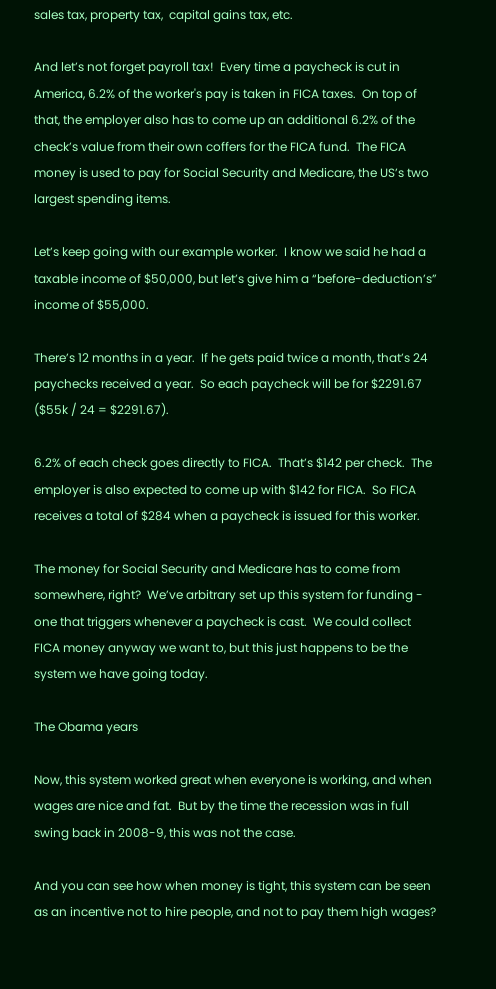sales tax, property tax,  capital gains tax, etc.

And let’s not forget payroll tax!  Every time a paycheck is cut in America, 6.2% of the worker's pay is taken in FICA taxes.  On top of that, the employer also has to come up an additional 6.2% of the check’s value from their own coffers for the FICA fund.  The FICA money is used to pay for Social Security and Medicare, the US’s two largest spending items.

Let’s keep going with our example worker.  I know we said he had a taxable income of $50,000, but let’s give him a “before-deduction’s” income of $55,000.

There’s 12 months in a year.  If he gets paid twice a month, that’s 24 paychecks received a year.  So each paycheck will be for $2291.67 ($55k / 24 = $2291.67).

6.2% of each check goes directly to FICA.  That’s $142 per check.  The employer is also expected to come up with $142 for FICA.  So FICA receives a total of $284 when a paycheck is issued for this worker.

The money for Social Security and Medicare has to come from somewhere, right?  We’ve arbitrary set up this system for funding - one that triggers whenever a paycheck is cast.  We could collect FICA money anyway we want to, but this just happens to be the system we have going today.

The Obama years

Now, this system worked great when everyone is working, and when wages are nice and fat.  But by the time the recession was in full swing back in 2008-9, this was not the case.

And you can see how when money is tight, this system can be seen as an incentive not to hire people, and not to pay them high wages?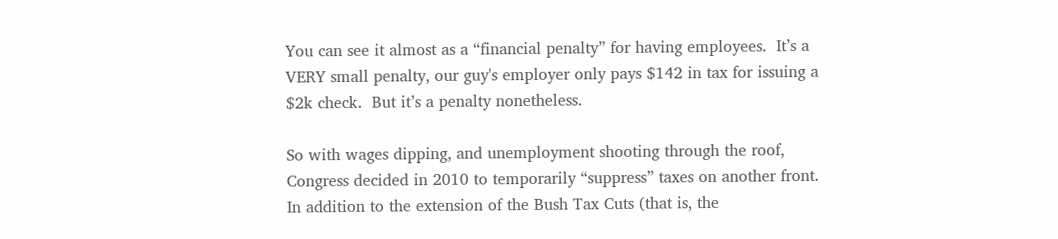You can see it almost as a “financial penalty” for having employees.  It’s a VERY small penalty, our guy's employer only pays $142 in tax for issuing a $2k check.  But it’s a penalty nonetheless.

So with wages dipping, and unemployment shooting through the roof, Congress decided in 2010 to temporarily “suppress” taxes on another front.  In addition to the extension of the Bush Tax Cuts (that is, the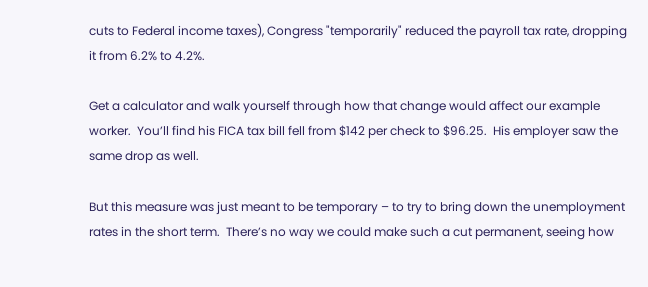cuts to Federal income taxes), Congress "temporarily" reduced the payroll tax rate, dropping it from 6.2% to 4.2%.

Get a calculator and walk yourself through how that change would affect our example worker.  You’ll find his FICA tax bill fell from $142 per check to $96.25.  His employer saw the same drop as well.

But this measure was just meant to be temporary – to try to bring down the unemployment rates in the short term.  There’s no way we could make such a cut permanent, seeing how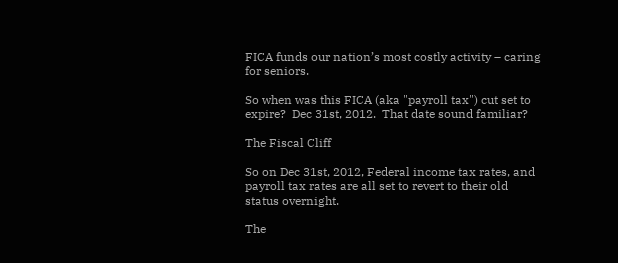FICA funds our nation’s most costly activity – caring for seniors.

So when was this FICA (aka "payroll tax") cut set to expire?  Dec 31st, 2012.  That date sound familiar?

The Fiscal Cliff

So on Dec 31st, 2012, Federal income tax rates, and payroll tax rates are all set to revert to their old status overnight.

The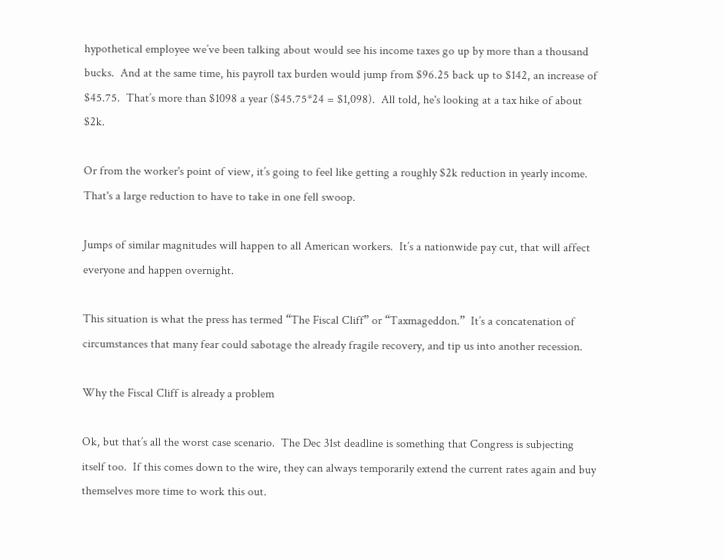hypothetical employee we’ve been talking about would see his income taxes go up by more than a thousand bucks.  And at the same time, his payroll tax burden would jump from $96.25 back up to $142, an increase of $45.75.  That’s more than $1098 a year ($45.75*24 = $1,098).  All told, he's looking at a tax hike of about $2k.

Or from the worker's point of view, it’s going to feel like getting a roughly $2k reduction in yearly income.  That's a large reduction to have to take in one fell swoop.

Jumps of similar magnitudes will happen to all American workers.  It’s a nationwide pay cut, that will affect everyone and happen overnight.

This situation is what the press has termed “The Fiscal Cliff” or “Taxmageddon.”  It’s a concatenation of circumstances that many fear could sabotage the already fragile recovery, and tip us into another recession.

Why the Fiscal Cliff is already a problem

Ok, but that’s all the worst case scenario.  The Dec 31st deadline is something that Congress is subjecting itself too.  If this comes down to the wire, they can always temporarily extend the current rates again and buy themselves more time to work this out.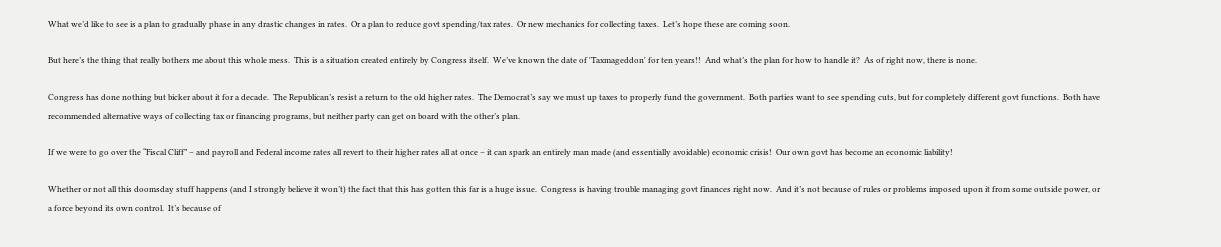What we’d like to see is a plan to gradually phase in any drastic changes in rates.  Or a plan to reduce govt spending/tax rates.  Or new mechanics for collecting taxes.  Let’s hope these are coming soon.

But here’s the thing that really bothers me about this whole mess.  This is a situation created entirely by Congress itself.  We’ve known the date of 'Taxmageddon' for ten years!!  And what’s the plan for how to handle it?  As of right now, there is none.

Congress has done nothing but bicker about it for a decade.  The Republican’s resist a return to the old higher rates.  The Democrat’s say we must up taxes to properly fund the government.  Both parties want to see spending cuts, but for completely different govt functions.  Both have recommended alternative ways of collecting tax or financing programs, but neither party can get on board with the other’s plan.

If we were to go over the “Fiscal Cliff” – and payroll and Federal income rates all revert to their higher rates all at once – it can spark an entirely man made (and essentially avoidable) economic crisis!  Our own govt has become an economic liability!

Whether or not all this doomsday stuff happens (and I strongly believe it won’t) the fact that this has gotten this far is a huge issue.  Congress is having trouble managing govt finances right now.  And it’s not because of rules or problems imposed upon it from some outside power, or a force beyond its own control.  It’s because of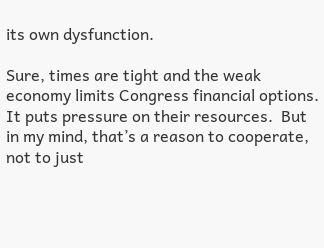its own dysfunction.

Sure, times are tight and the weak economy limits Congress financial options.  It puts pressure on their resources.  But in my mind, that’s a reason to cooperate, not to just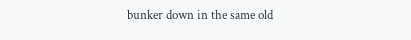bunker down in the same old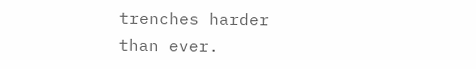trenches harder than ever.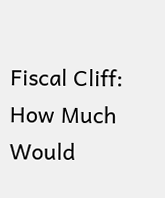Fiscal Cliff: How Much Would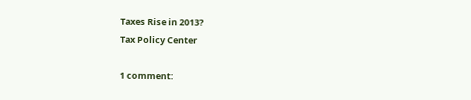Taxes Rise in 2013?
Tax Policy Center

1 comment: